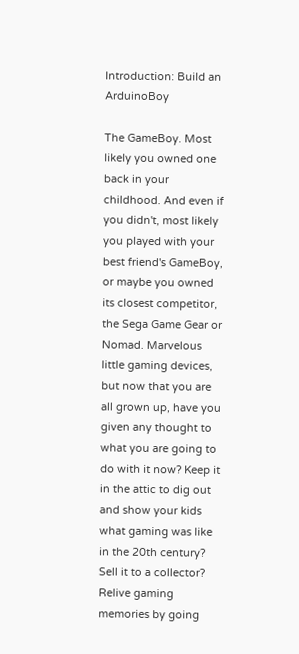Introduction: Build an ArduinoBoy

The GameBoy. Most likely you owned one back in your childhood. And even if you didn't, most likely you played with your best friend's GameBoy, or maybe you owned its closest competitor, the Sega Game Gear or Nomad. Marvelous little gaming devices, but now that you are all grown up, have you given any thought to what you are going to do with it now? Keep it in the attic to dig out and show your kids what gaming was like in the 20th century? Sell it to a collector? Relive gaming memories by going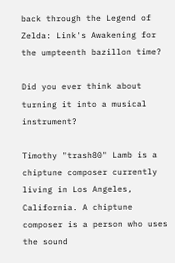back through the Legend of Zelda: Link's Awakening for the umpteenth bazillon time?

Did you ever think about turning it into a musical instrument?

Timothy "trash80" Lamb is a chiptune composer currently living in Los Angeles, California. A chiptune composer is a person who uses the sound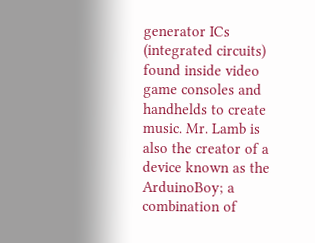generator ICs (integrated circuits) found inside video game consoles and handhelds to create music. Mr. Lamb is also the creator of a device known as the ArduinoBoy; a combination of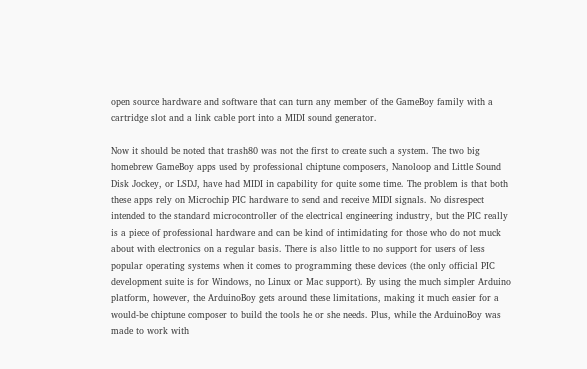open source hardware and software that can turn any member of the GameBoy family with a cartridge slot and a link cable port into a MIDI sound generator.

Now it should be noted that trash80 was not the first to create such a system. The two big homebrew GameBoy apps used by professional chiptune composers, Nanoloop and Little Sound Disk Jockey, or LSDJ, have had MIDI in capability for quite some time. The problem is that both these apps rely on Microchip PIC hardware to send and receive MIDI signals. No disrespect intended to the standard microcontroller of the electrical engineering industry, but the PIC really is a piece of professional hardware and can be kind of intimidating for those who do not muck about with electronics on a regular basis. There is also little to no support for users of less popular operating systems when it comes to programming these devices (the only official PIC development suite is for Windows, no Linux or Mac support). By using the much simpler Arduino platform, however, the ArduinoBoy gets around these limitations, making it much easier for a would-be chiptune composer to build the tools he or she needs. Plus, while the ArduinoBoy was made to work with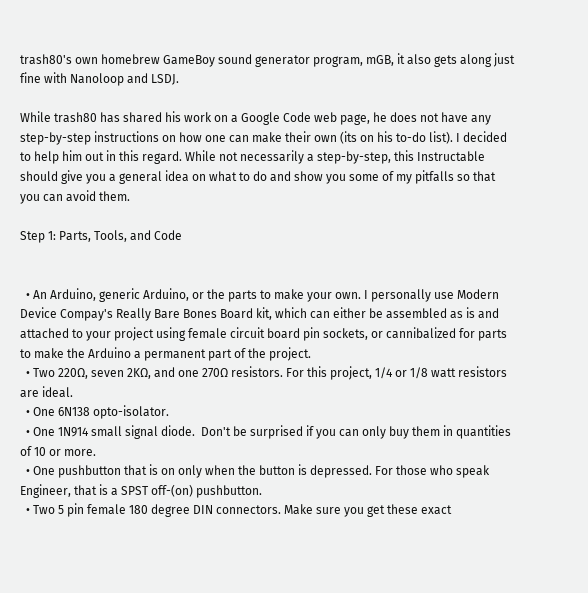trash80's own homebrew GameBoy sound generator program, mGB, it also gets along just fine with Nanoloop and LSDJ.

While trash80 has shared his work on a Google Code web page, he does not have any step-by-step instructions on how one can make their own (its on his to-do list). I decided to help him out in this regard. While not necessarily a step-by-step, this Instructable should give you a general idea on what to do and show you some of my pitfalls so that you can avoid them.

Step 1: Parts, Tools, and Code


  • An Arduino, generic Arduino, or the parts to make your own. I personally use Modern Device Compay's Really Bare Bones Board kit, which can either be assembled as is and attached to your project using female circuit board pin sockets, or cannibalized for parts to make the Arduino a permanent part of the project.
  • Two 220Ω, seven 2KΩ, and one 270Ω resistors. For this project, 1/4 or 1/8 watt resistors are ideal.
  • One 6N138 opto-isolator.
  • One 1N914 small signal diode.  Don't be surprised if you can only buy them in quantities of 10 or more.
  • One pushbutton that is on only when the button is depressed. For those who speak Engineer, that is a SPST off-(on) pushbutton.
  • Two 5 pin female 180 degree DIN connectors. Make sure you get these exact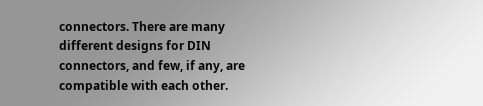connectors. There are many different designs for DIN connectors, and few, if any, are compatible with each other.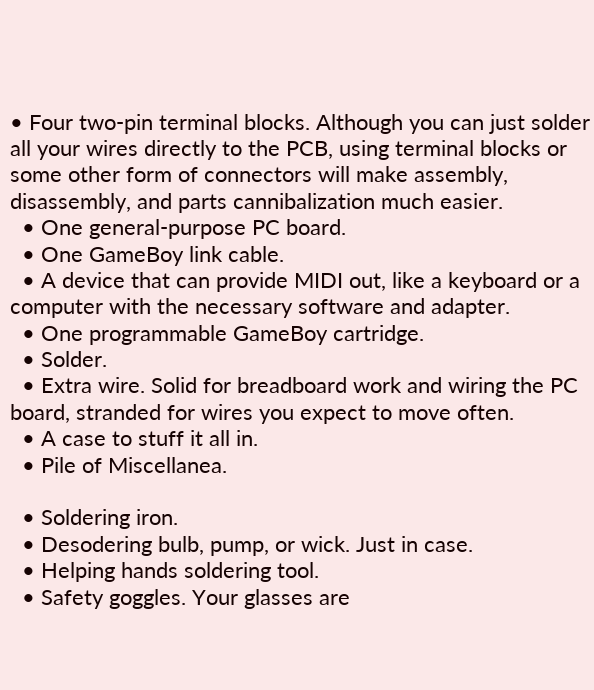• Four two-pin terminal blocks. Although you can just solder all your wires directly to the PCB, using terminal blocks or some other form of connectors will make assembly, disassembly, and parts cannibalization much easier.
  • One general-purpose PC board.
  • One GameBoy link cable.
  • A device that can provide MIDI out, like a keyboard or a computer with the necessary software and adapter.
  • One programmable GameBoy cartridge.
  • Solder.
  • Extra wire. Solid for breadboard work and wiring the PC board, stranded for wires you expect to move often.
  • A case to stuff it all in.
  • Pile of Miscellanea.

  • Soldering iron.
  • Desodering bulb, pump, or wick. Just in case.
  • Helping hands soldering tool.
  • Safety goggles. Your glasses are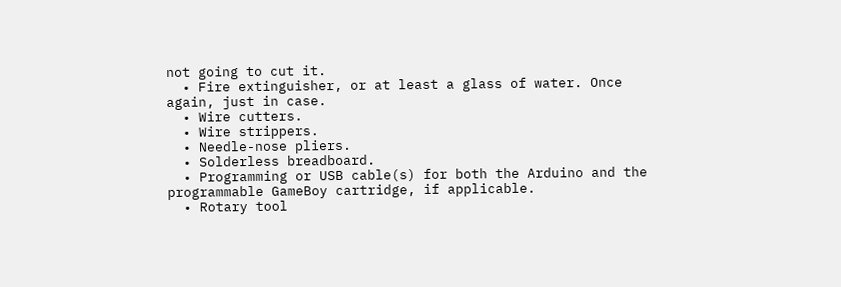not going to cut it.
  • Fire extinguisher, or at least a glass of water. Once again, just in case.
  • Wire cutters.
  • Wire strippers.
  • Needle-nose pliers.
  • Solderless breadboard.
  • Programming or USB cable(s) for both the Arduino and the programmable GameBoy cartridge, if applicable.
  • Rotary tool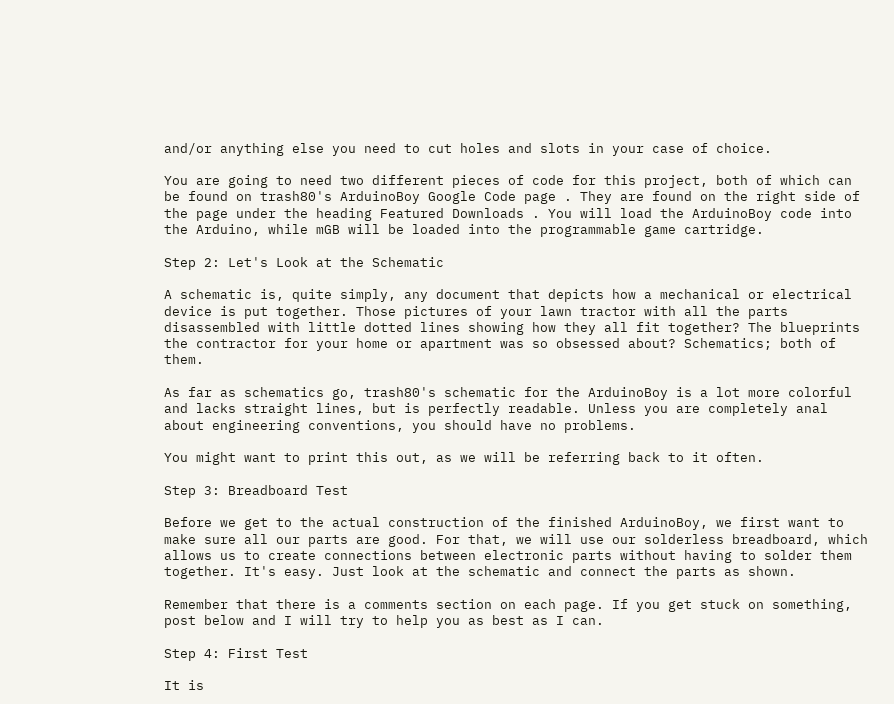and/or anything else you need to cut holes and slots in your case of choice.

You are going to need two different pieces of code for this project, both of which can be found on trash80's ArduinoBoy Google Code page . They are found on the right side of the page under the heading Featured Downloads . You will load the ArduinoBoy code into the Arduino, while mGB will be loaded into the programmable game cartridge.

Step 2: Let's Look at the Schematic

A schematic is, quite simply, any document that depicts how a mechanical or electrical device is put together. Those pictures of your lawn tractor with all the parts disassembled with little dotted lines showing how they all fit together? The blueprints the contractor for your home or apartment was so obsessed about? Schematics; both of them.

As far as schematics go, trash80's schematic for the ArduinoBoy is a lot more colorful and lacks straight lines, but is perfectly readable. Unless you are completely anal about engineering conventions, you should have no problems.

You might want to print this out, as we will be referring back to it often.

Step 3: Breadboard Test

Before we get to the actual construction of the finished ArduinoBoy, we first want to make sure all our parts are good. For that, we will use our solderless breadboard, which allows us to create connections between electronic parts without having to solder them together. It's easy. Just look at the schematic and connect the parts as shown.

Remember that there is a comments section on each page. If you get stuck on something, post below and I will try to help you as best as I can.

Step 4: First Test

It is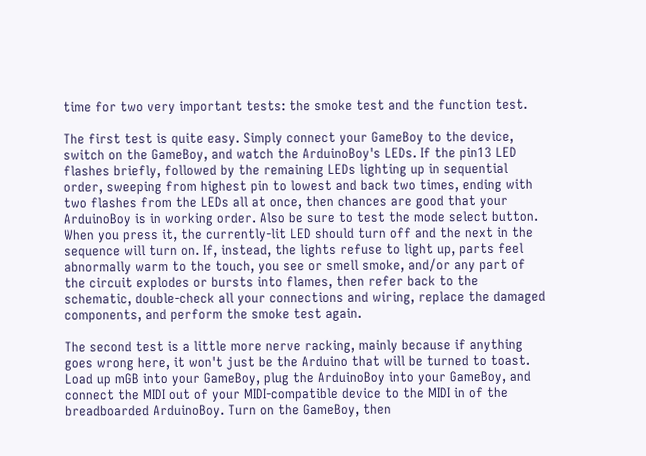time for two very important tests: the smoke test and the function test.

The first test is quite easy. Simply connect your GameBoy to the device, switch on the GameBoy, and watch the ArduinoBoy's LEDs. If the pin13 LED flashes briefly, followed by the remaining LEDs lighting up in sequential order, sweeping from highest pin to lowest and back two times, ending with two flashes from the LEDs all at once, then chances are good that your ArduinoBoy is in working order. Also be sure to test the mode select button. When you press it, the currently-lit LED should turn off and the next in the sequence will turn on. If, instead, the lights refuse to light up, parts feel abnormally warm to the touch, you see or smell smoke, and/or any part of the circuit explodes or bursts into flames, then refer back to the schematic, double-check all your connections and wiring, replace the damaged components, and perform the smoke test again.

The second test is a little more nerve racking, mainly because if anything goes wrong here, it won't just be the Arduino that will be turned to toast. Load up mGB into your GameBoy, plug the ArduinoBoy into your GameBoy, and connect the MIDI out of your MIDI-compatible device to the MIDI in of the breadboarded ArduinoBoy. Turn on the GameBoy, then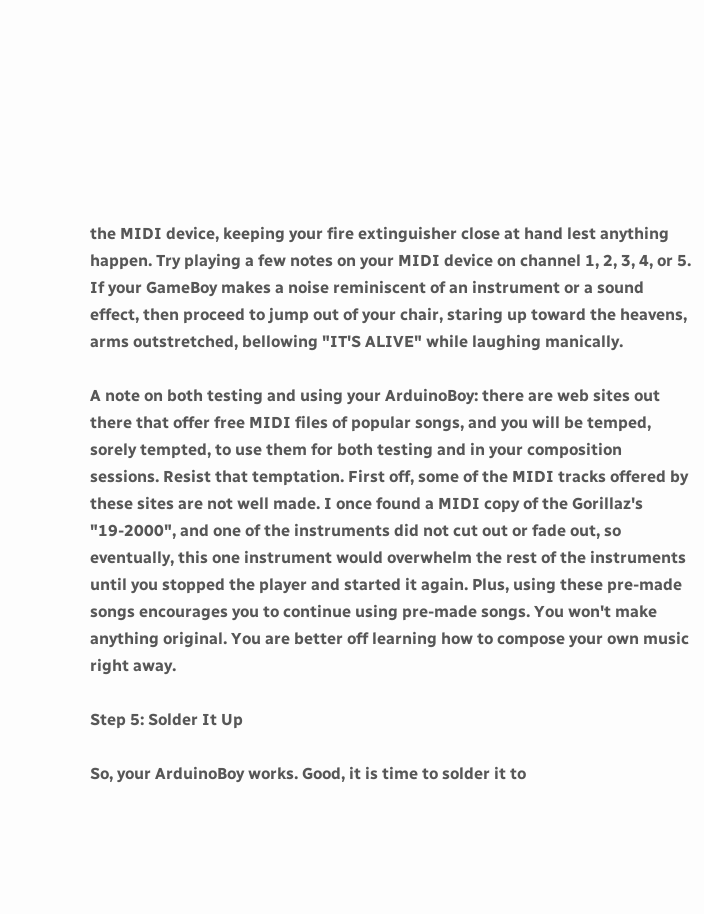the MIDI device, keeping your fire extinguisher close at hand lest anything happen. Try playing a few notes on your MIDI device on channel 1, 2, 3, 4, or 5. If your GameBoy makes a noise reminiscent of an instrument or a sound effect, then proceed to jump out of your chair, staring up toward the heavens, arms outstretched, bellowing "IT'S ALIVE" while laughing manically.

A note on both testing and using your ArduinoBoy: there are web sites out there that offer free MIDI files of popular songs, and you will be temped, sorely tempted, to use them for both testing and in your composition sessions. Resist that temptation. First off, some of the MIDI tracks offered by these sites are not well made. I once found a MIDI copy of the Gorillaz's "19-2000", and one of the instruments did not cut out or fade out, so eventually, this one instrument would overwhelm the rest of the instruments until you stopped the player and started it again. Plus, using these pre-made songs encourages you to continue using pre-made songs. You won't make anything original. You are better off learning how to compose your own music right away.

Step 5: Solder It Up

So, your ArduinoBoy works. Good, it is time to solder it to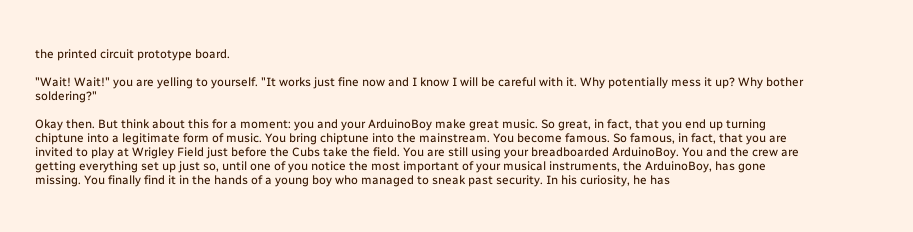the printed circuit prototype board.

"Wait! Wait!" you are yelling to yourself. "It works just fine now and I know I will be careful with it. Why potentially mess it up? Why bother soldering?"

Okay then. But think about this for a moment: you and your ArduinoBoy make great music. So great, in fact, that you end up turning chiptune into a legitimate form of music. You bring chiptune into the mainstream. You become famous. So famous, in fact, that you are invited to play at Wrigley Field just before the Cubs take the field. You are still using your breadboarded ArduinoBoy. You and the crew are getting everything set up just so, until one of you notice the most important of your musical instruments, the ArduinoBoy, has gone missing. You finally find it in the hands of a young boy who managed to sneak past security. In his curiosity, he has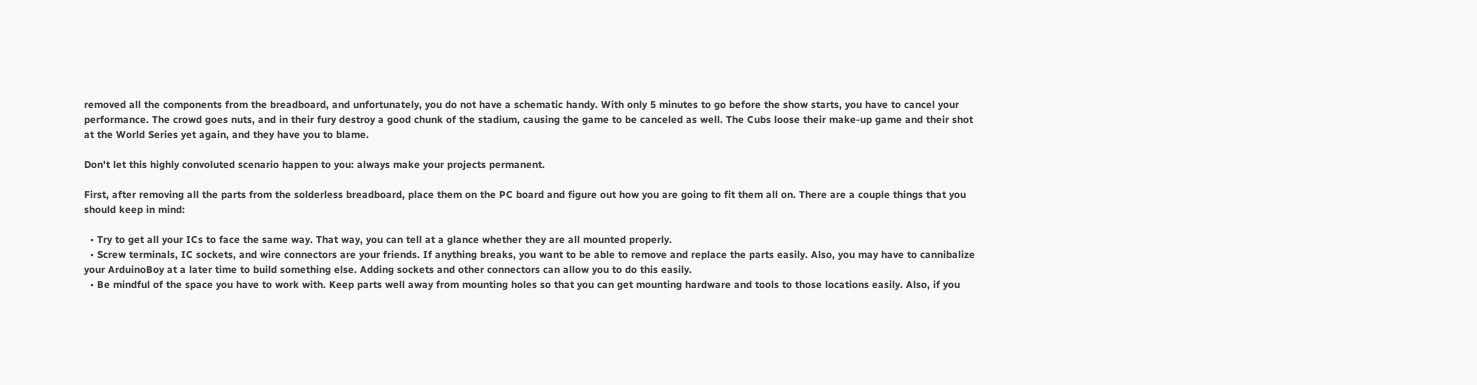removed all the components from the breadboard, and unfortunately, you do not have a schematic handy. With only 5 minutes to go before the show starts, you have to cancel your performance. The crowd goes nuts, and in their fury destroy a good chunk of the stadium, causing the game to be canceled as well. The Cubs loose their make-up game and their shot at the World Series yet again, and they have you to blame.

Don't let this highly convoluted scenario happen to you: always make your projects permanent.

First, after removing all the parts from the solderless breadboard, place them on the PC board and figure out how you are going to fit them all on. There are a couple things that you should keep in mind:

  • Try to get all your ICs to face the same way. That way, you can tell at a glance whether they are all mounted properly.
  • Screw terminals, IC sockets, and wire connectors are your friends. If anything breaks, you want to be able to remove and replace the parts easily. Also, you may have to cannibalize your ArduinoBoy at a later time to build something else. Adding sockets and other connectors can allow you to do this easily.
  • Be mindful of the space you have to work with. Keep parts well away from mounting holes so that you can get mounting hardware and tools to those locations easily. Also, if you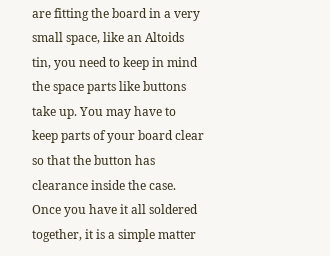are fitting the board in a very small space, like an Altoids tin, you need to keep in mind the space parts like buttons take up. You may have to keep parts of your board clear so that the button has clearance inside the case.
Once you have it all soldered together, it is a simple matter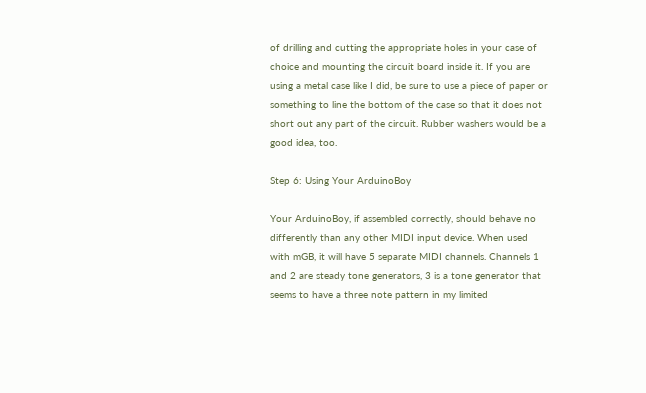of drilling and cutting the appropriate holes in your case of choice and mounting the circuit board inside it. If you are using a metal case like I did, be sure to use a piece of paper or something to line the bottom of the case so that it does not short out any part of the circuit. Rubber washers would be a good idea, too.

Step 6: Using Your ArduinoBoy

Your ArduinoBoy, if assembled correctly, should behave no differently than any other MIDI input device. When used with mGB, it will have 5 separate MIDI channels. Channels 1 and 2 are steady tone generators, 3 is a tone generator that seems to have a three note pattern in my limited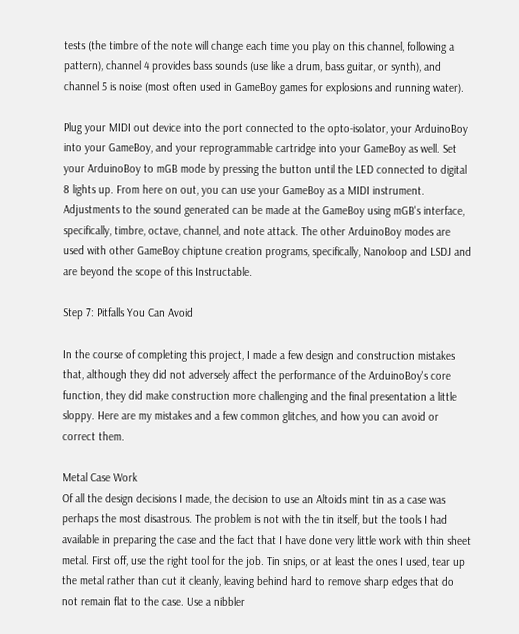tests (the timbre of the note will change each time you play on this channel, following a pattern), channel 4 provides bass sounds (use like a drum, bass guitar, or synth), and channel 5 is noise (most often used in GameBoy games for explosions and running water).

Plug your MIDI out device into the port connected to the opto-isolator, your ArduinoBoy into your GameBoy, and your reprogrammable cartridge into your GameBoy as well. Set your ArduinoBoy to mGB mode by pressing the button until the LED connected to digital 8 lights up. From here on out, you can use your GameBoy as a MIDI instrument. Adjustments to the sound generated can be made at the GameBoy using mGB's interface, specifically, timbre, octave, channel, and note attack. The other ArduinoBoy modes are used with other GameBoy chiptune creation programs, specifically, Nanoloop and LSDJ and are beyond the scope of this Instructable.

Step 7: Pitfalls You Can Avoid

In the course of completing this project, I made a few design and construction mistakes that, although they did not adversely affect the performance of the ArduinoBoy's core function, they did make construction more challenging and the final presentation a little sloppy. Here are my mistakes and a few common glitches, and how you can avoid or correct them.

Metal Case Work
Of all the design decisions I made, the decision to use an Altoids mint tin as a case was perhaps the most disastrous. The problem is not with the tin itself, but the tools I had available in preparing the case and the fact that I have done very little work with thin sheet metal. First off, use the right tool for the job. Tin snips, or at least the ones I used, tear up the metal rather than cut it cleanly, leaving behind hard to remove sharp edges that do not remain flat to the case. Use a nibbler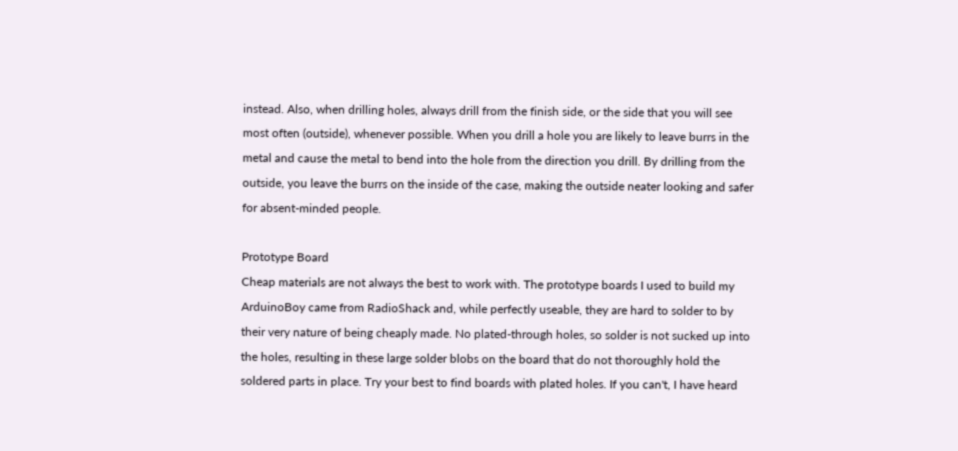instead. Also, when drilling holes, always drill from the finish side, or the side that you will see most often (outside), whenever possible. When you drill a hole you are likely to leave burrs in the metal and cause the metal to bend into the hole from the direction you drill. By drilling from the outside, you leave the burrs on the inside of the case, making the outside neater looking and safer for absent-minded people.

Prototype Board
Cheap materials are not always the best to work with. The prototype boards I used to build my ArduinoBoy came from RadioShack and, while perfectly useable, they are hard to solder to by their very nature of being cheaply made. No plated-through holes, so solder is not sucked up into the holes, resulting in these large solder blobs on the board that do not thoroughly hold the soldered parts in place. Try your best to find boards with plated holes. If you can't, I have heard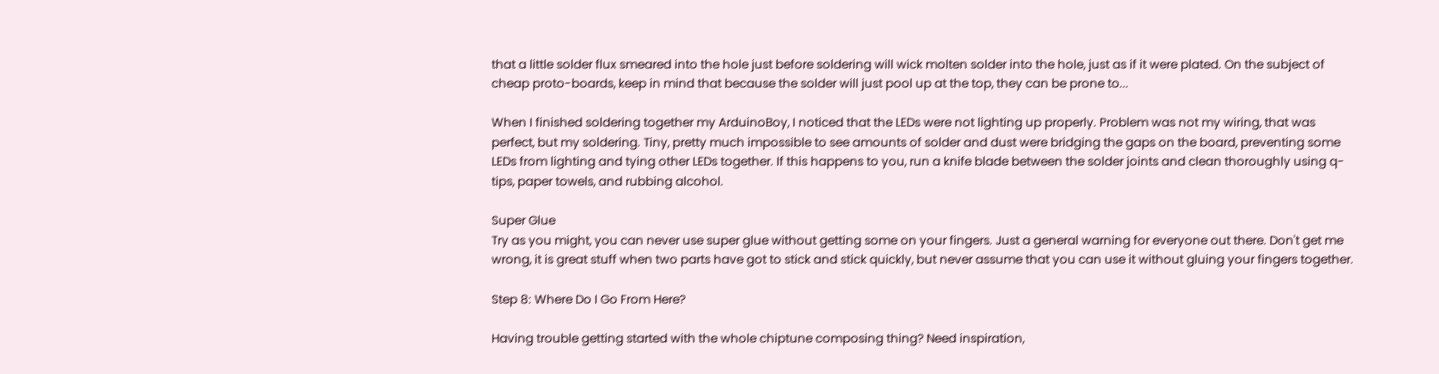that a little solder flux smeared into the hole just before soldering will wick molten solder into the hole, just as if it were plated. On the subject of cheap proto-boards, keep in mind that because the solder will just pool up at the top, they can be prone to...

When I finished soldering together my ArduinoBoy, I noticed that the LEDs were not lighting up properly. Problem was not my wiring, that was perfect, but my soldering. Tiny, pretty much impossible to see amounts of solder and dust were bridging the gaps on the board, preventing some LEDs from lighting and tying other LEDs together. If this happens to you, run a knife blade between the solder joints and clean thoroughly using q-tips, paper towels, and rubbing alcohol.

Super Glue
Try as you might, you can never use super glue without getting some on your fingers. Just a general warning for everyone out there. Don't get me wrong, it is great stuff when two parts have got to stick and stick quickly, but never assume that you can use it without gluing your fingers together.

Step 8: Where Do I Go From Here?

Having trouble getting started with the whole chiptune composing thing? Need inspiration,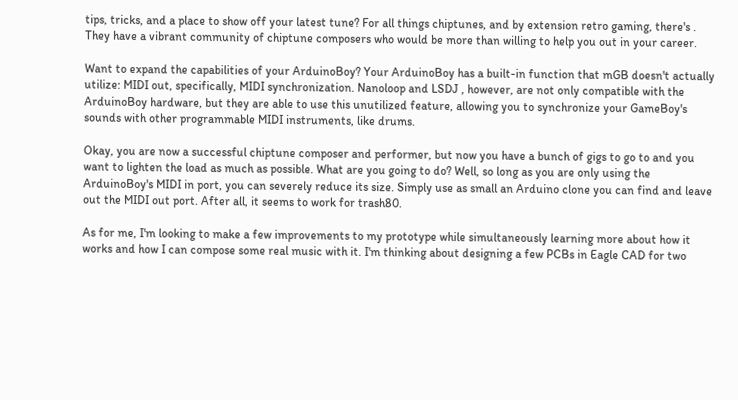tips, tricks, and a place to show off your latest tune? For all things chiptunes, and by extension retro gaming, there's . They have a vibrant community of chiptune composers who would be more than willing to help you out in your career.

Want to expand the capabilities of your ArduinoBoy? Your ArduinoBoy has a built-in function that mGB doesn't actually utilize: MIDI out, specifically, MIDI synchronization. Nanoloop and LSDJ , however, are not only compatible with the ArduinoBoy hardware, but they are able to use this unutilized feature, allowing you to synchronize your GameBoy's sounds with other programmable MIDI instruments, like drums.

Okay, you are now a successful chiptune composer and performer, but now you have a bunch of gigs to go to and you want to lighten the load as much as possible. What are you going to do? Well, so long as you are only using the ArduinoBoy's MIDI in port, you can severely reduce its size. Simply use as small an Arduino clone you can find and leave out the MIDI out port. After all, it seems to work for trash80.

As for me, I'm looking to make a few improvements to my prototype while simultaneously learning more about how it works and how I can compose some real music with it. I'm thinking about designing a few PCBs in Eagle CAD for two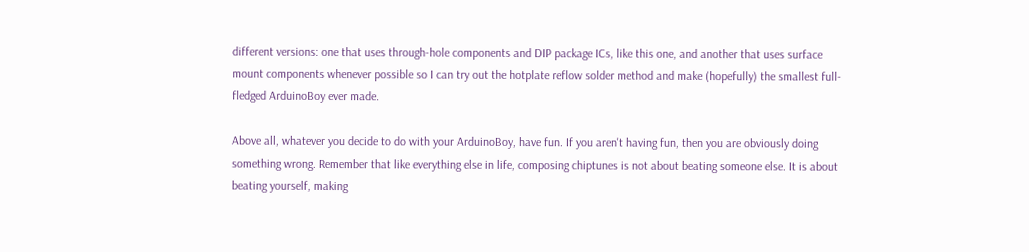different versions: one that uses through-hole components and DIP package ICs, like this one, and another that uses surface mount components whenever possible so I can try out the hotplate reflow solder method and make (hopefully) the smallest full-fledged ArduinoBoy ever made.

Above all, whatever you decide to do with your ArduinoBoy, have fun. If you aren't having fun, then you are obviously doing something wrong. Remember that like everything else in life, composing chiptunes is not about beating someone else. It is about beating yourself, making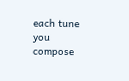each tune you compose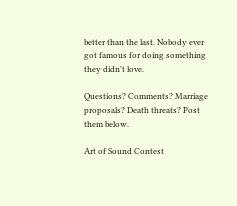better than the last. Nobody ever got famous for doing something they didn't love.

Questions? Comments? Marriage proposals? Death threats? Post them below.

Art of Sound Contest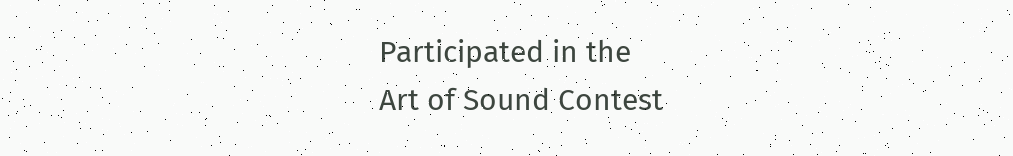Participated in the
Art of Sound Contest